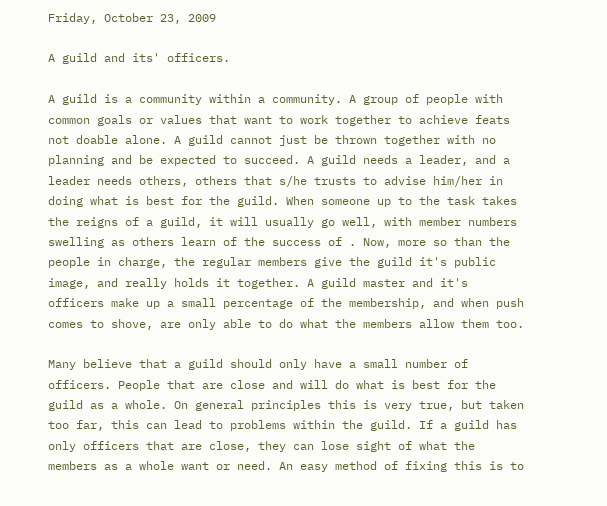Friday, October 23, 2009

A guild and its' officers.

A guild is a community within a community. A group of people with common goals or values that want to work together to achieve feats not doable alone. A guild cannot just be thrown together with no planning and be expected to succeed. A guild needs a leader, and a leader needs others, others that s/he trusts to advise him/her in doing what is best for the guild. When someone up to the task takes the reigns of a guild, it will usually go well, with member numbers swelling as others learn of the success of . Now, more so than the people in charge, the regular members give the guild it's public image, and really holds it together. A guild master and it's officers make up a small percentage of the membership, and when push comes to shove, are only able to do what the members allow them too.

Many believe that a guild should only have a small number of officers. People that are close and will do what is best for the guild as a whole. On general principles this is very true, but taken too far, this can lead to problems within the guild. If a guild has only officers that are close, they can lose sight of what the members as a whole want or need. An easy method of fixing this is to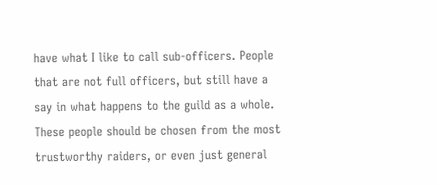have what I like to call sub-officers. People that are not full officers, but still have a say in what happens to the guild as a whole. These people should be chosen from the most trustworthy raiders, or even just general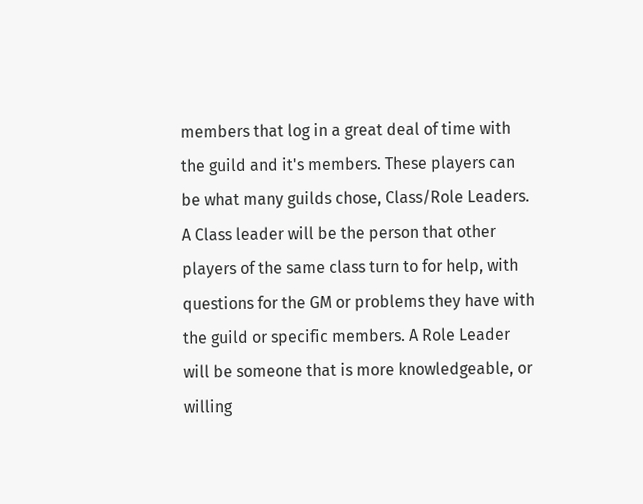members that log in a great deal of time with the guild and it's members. These players can be what many guilds chose, Class/Role Leaders. A Class leader will be the person that other players of the same class turn to for help, with questions for the GM or problems they have with the guild or specific members. A Role Leader will be someone that is more knowledgeable, or willing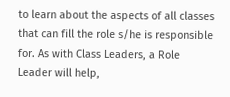to learn about the aspects of all classes that can fill the role s/he is responsible for. As with Class Leaders, a Role Leader will help,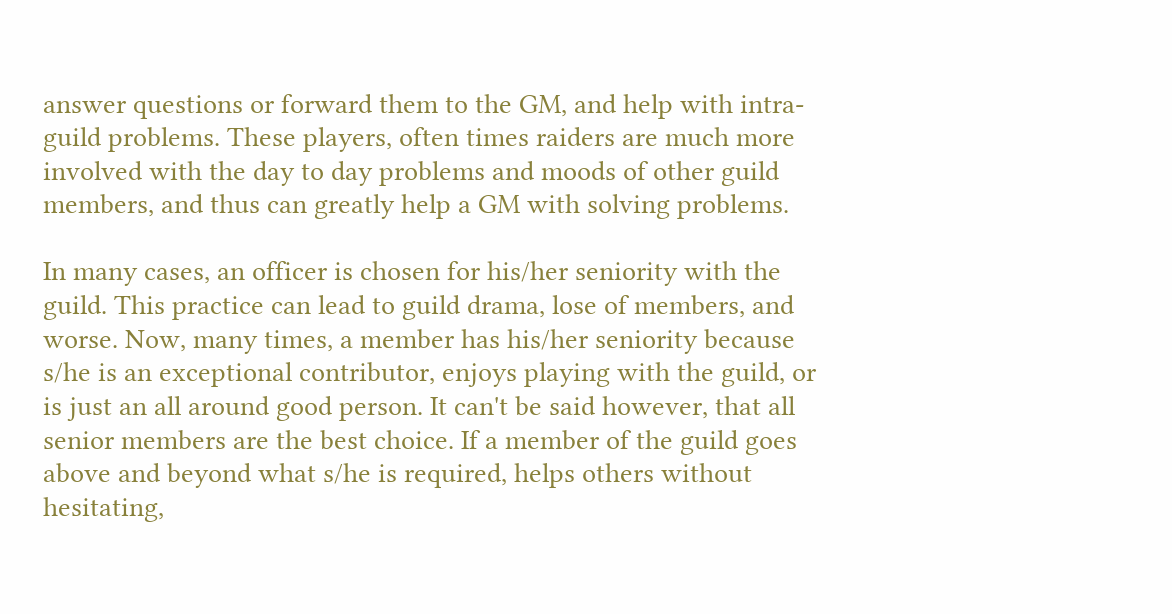answer questions or forward them to the GM, and help with intra-guild problems. These players, often times raiders are much more involved with the day to day problems and moods of other guild members, and thus can greatly help a GM with solving problems.

In many cases, an officer is chosen for his/her seniority with the guild. This practice can lead to guild drama, lose of members, and worse. Now, many times, a member has his/her seniority because s/he is an exceptional contributor, enjoys playing with the guild, or is just an all around good person. It can't be said however, that all senior members are the best choice. If a member of the guild goes above and beyond what s/he is required, helps others without hesitating,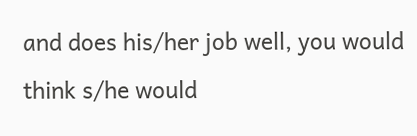and does his/her job well, you would think s/he would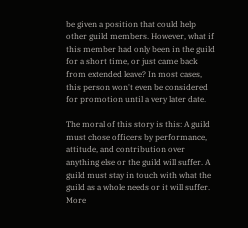be given a position that could help other guild members. However, what if this member had only been in the guild for a short time, or just came back from extended leave? In most cases, this person won't even be considered for promotion until a very later date.

The moral of this story is this: A guild must chose officers by performance, attitude, and contribution over anything else or the guild will suffer. A guild must stay in touch with what the guild as a whole needs or it will suffer. More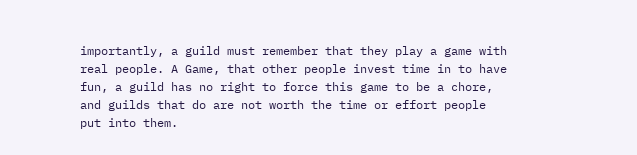importantly, a guild must remember that they play a game with real people. A Game, that other people invest time in to have fun, a guild has no right to force this game to be a chore, and guilds that do are not worth the time or effort people put into them.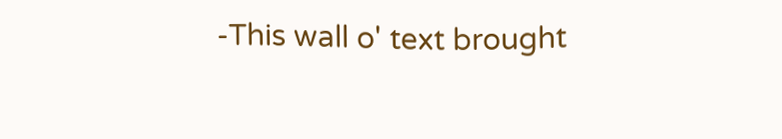-This wall o' text brought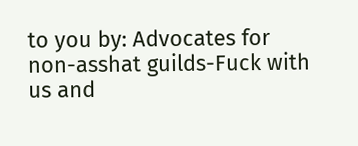to you by: Advocates for non-asshat guilds-Fuck with us and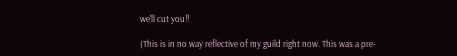we'll cut you!!

(This is in no way reflective of my guild right now. This was a pre-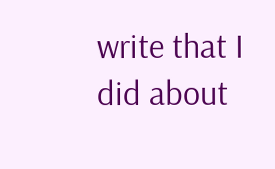write that I did about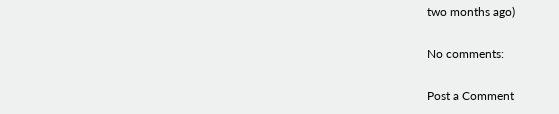two months ago)

No comments:

Post a Comment